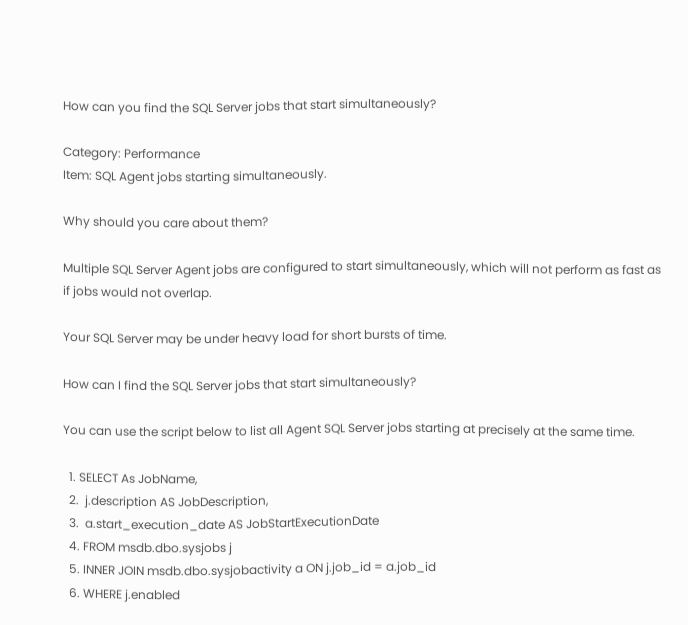How can you find the SQL Server jobs that start simultaneously?

Category: Performance
Item: SQL Agent jobs starting simultaneously.

Why should you care about them?

Multiple SQL Server Agent jobs are configured to start simultaneously, which will not perform as fast as if jobs would not overlap.

Your SQL Server may be under heavy load for short bursts of time.

How can I find the SQL Server jobs that start simultaneously?

You can use the script below to list all Agent SQL Server jobs starting at precisely at the same time.

  1. SELECT As JobName,
  2.  j.description AS JobDescription,
  3.  a.start_execution_date AS JobStartExecutionDate
  4. FROM msdb.dbo.sysjobs j
  5. INNER JOIN msdb.dbo.sysjobactivity a ON j.job_id = a.job_id
  6. WHERE j.enabled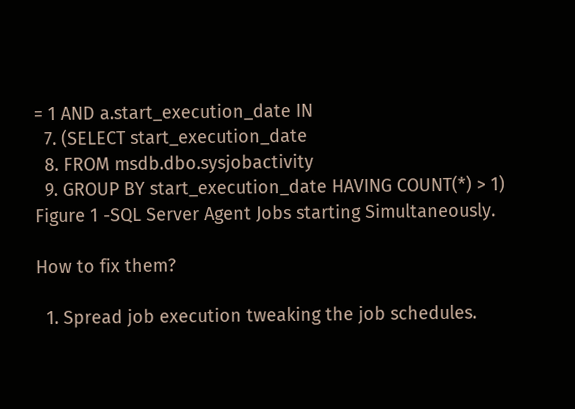= 1 AND a.start_execution_date IN
  7. (SELECT start_execution_date
  8. FROM msdb.dbo.sysjobactivity
  9. GROUP BY start_execution_date HAVING COUNT(*) > 1)
Figure 1 -SQL Server Agent Jobs starting Simultaneously.

How to fix them?

  1. Spread job execution tweaking the job schedules.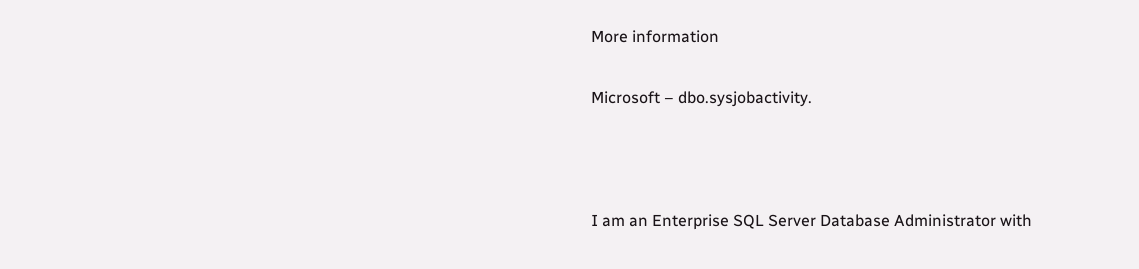More information

Microsoft – dbo.sysjobactivity.



I am an Enterprise SQL Server Database Administrator with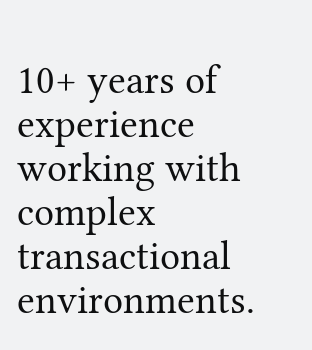10+ years of experience working with complex transactional environments.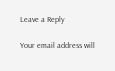Leave a Reply

Your email address will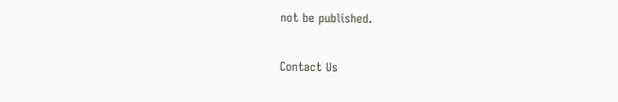not be published.

Contact Us